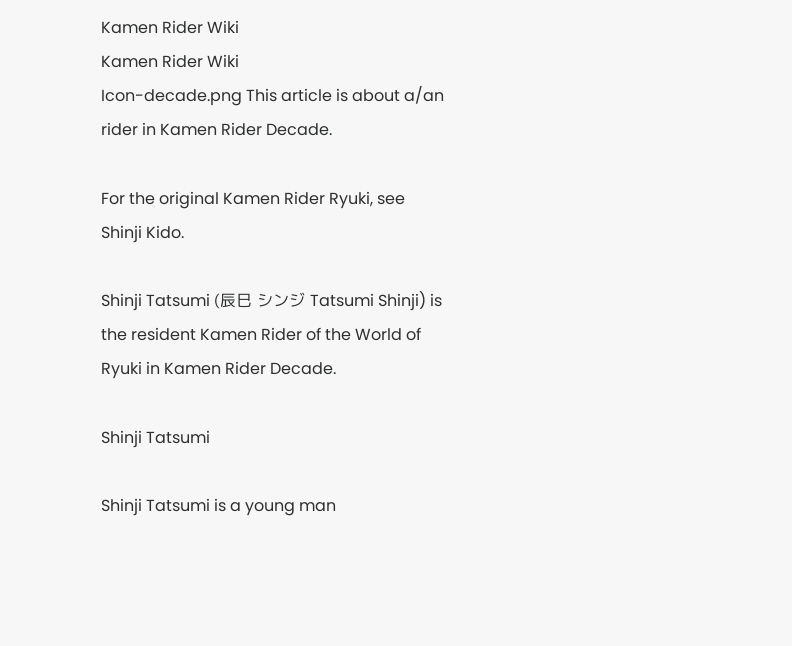Kamen Rider Wiki
Kamen Rider Wiki
Icon-decade.png This article is about a/an rider in Kamen Rider Decade.

For the original Kamen Rider Ryuki, see Shinji Kido.

Shinji Tatsumi (辰巳 シンジ Tatsumi Shinji) is the resident Kamen Rider of the World of Ryuki in Kamen Rider Decade.

Shinji Tatsumi

Shinji Tatsumi is a young man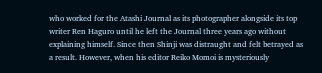who worked for the Atashi Journal as its photographer alongside its top writer Ren Haguro until he left the Journal three years ago without explaining himself. Since then Shinji was distraught and felt betrayed as a result. However, when his editor Reiko Momoi is mysteriously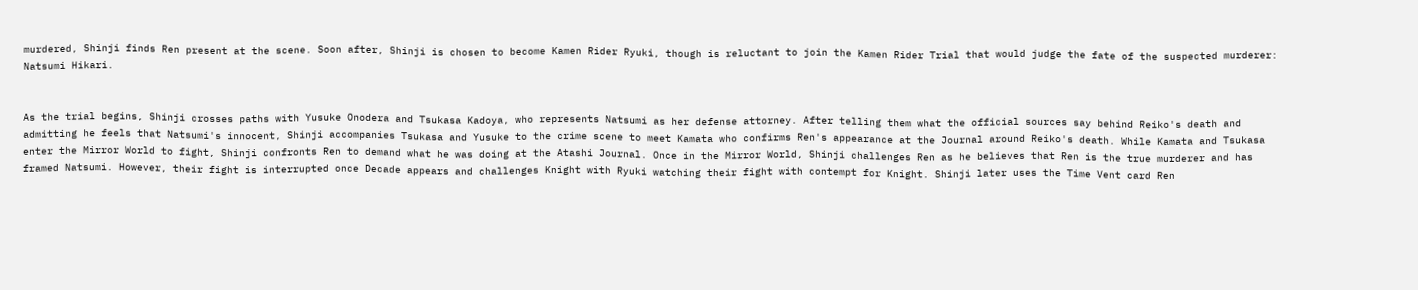murdered, Shinji finds Ren present at the scene. Soon after, Shinji is chosen to become Kamen Rider Ryuki, though is reluctant to join the Kamen Rider Trial that would judge the fate of the suspected murderer: Natsumi Hikari.


As the trial begins, Shinji crosses paths with Yusuke Onodera and Tsukasa Kadoya, who represents Natsumi as her defense attorney. After telling them what the official sources say behind Reiko's death and admitting he feels that Natsumi's innocent, Shinji accompanies Tsukasa and Yusuke to the crime scene to meet Kamata who confirms Ren's appearance at the Journal around Reiko's death. While Kamata and Tsukasa enter the Mirror World to fight, Shinji confronts Ren to demand what he was doing at the Atashi Journal. Once in the Mirror World, Shinji challenges Ren as he believes that Ren is the true murderer and has framed Natsumi. However, their fight is interrupted once Decade appears and challenges Knight with Ryuki watching their fight with contempt for Knight. Shinji later uses the Time Vent card Ren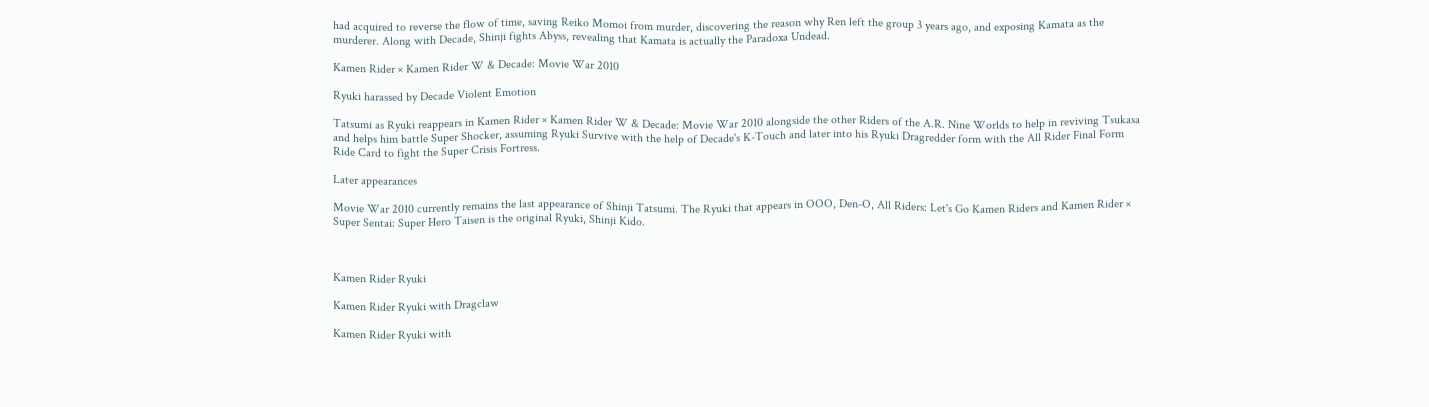had acquired to reverse the flow of time, saving Reiko Momoi from murder, discovering the reason why Ren left the group 3 years ago, and exposing Kamata as the murderer. Along with Decade, Shinji fights Abyss, revealing that Kamata is actually the Paradoxa Undead.

Kamen Rider × Kamen Rider W & Decade: Movie War 2010

Ryuki harassed by Decade Violent Emotion

Tatsumi as Ryuki reappears in Kamen Rider × Kamen Rider W & Decade: Movie War 2010 alongside the other Riders of the A.R. Nine Worlds to help in reviving Tsukasa and helps him battle Super Shocker, assuming Ryuki Survive with the help of Decade's K-Touch and later into his Ryuki Dragredder form with the All Rider Final Form Ride Card to fight the Super Crisis Fortress.

Later appearances

Movie War 2010 currently remains the last appearance of Shinji Tatsumi. The Ryuki that appears in OOO, Den-O, All Riders: Let's Go Kamen Riders and Kamen Rider × Super Sentai: Super Hero Taisen is the original Ryuki, Shinji Kido.



Kamen Rider Ryuki

Kamen Rider Ryuki with Dragclaw

Kamen Rider Ryuki with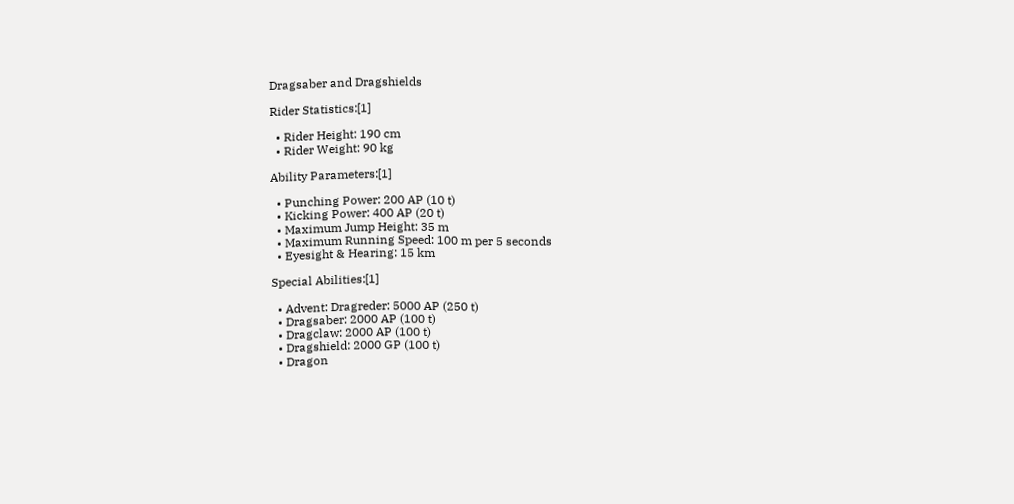Dragsaber and Dragshields

Rider Statistics:[1]

  • Rider Height: 190 cm
  • Rider Weight: 90 kg

Ability Parameters:[1]

  • Punching Power: 200 AP (10 t)
  • Kicking Power: 400 AP (20 t)
  • Maximum Jump Height: 35 m
  • Maximum Running Speed: 100 m per 5 seconds
  • Eyesight & Hearing: 15 km

Special Abilities:[1]

  • Advent: Dragreder: 5000 AP (250 t)
  • Dragsaber: 2000 AP (100 t)
  • Dragclaw: 2000 AP (100 t)
  • Dragshield: 2000 GP (100 t)
  • Dragon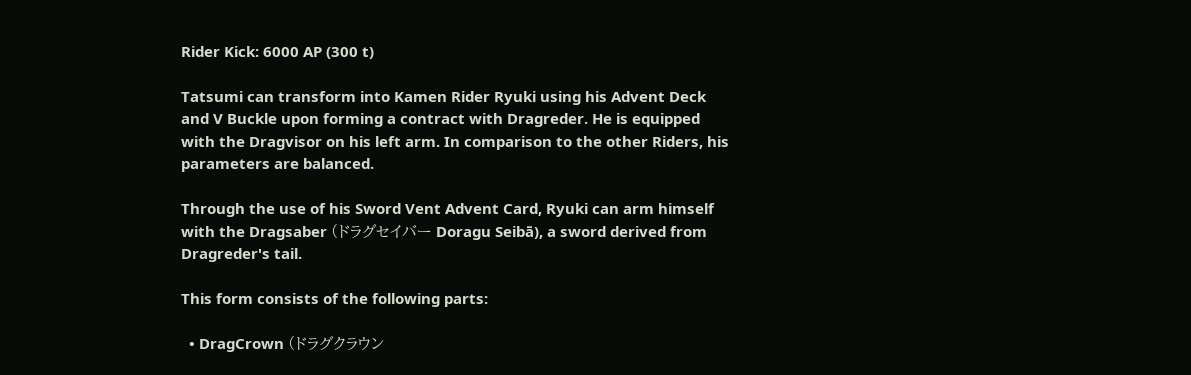Rider Kick: 6000 AP (300 t)

Tatsumi can transform into Kamen Rider Ryuki using his Advent Deck and V Buckle upon forming a contract with Dragreder. He is equipped with the Dragvisor on his left arm. In comparison to the other Riders, his parameters are balanced.

Through the use of his Sword Vent Advent Card, Ryuki can arm himself with the Dragsaber (ドラグセイバー Doragu Seibā), a sword derived from Dragreder's tail.

This form consists of the following parts:

  • DragCrown (ドラグクラウン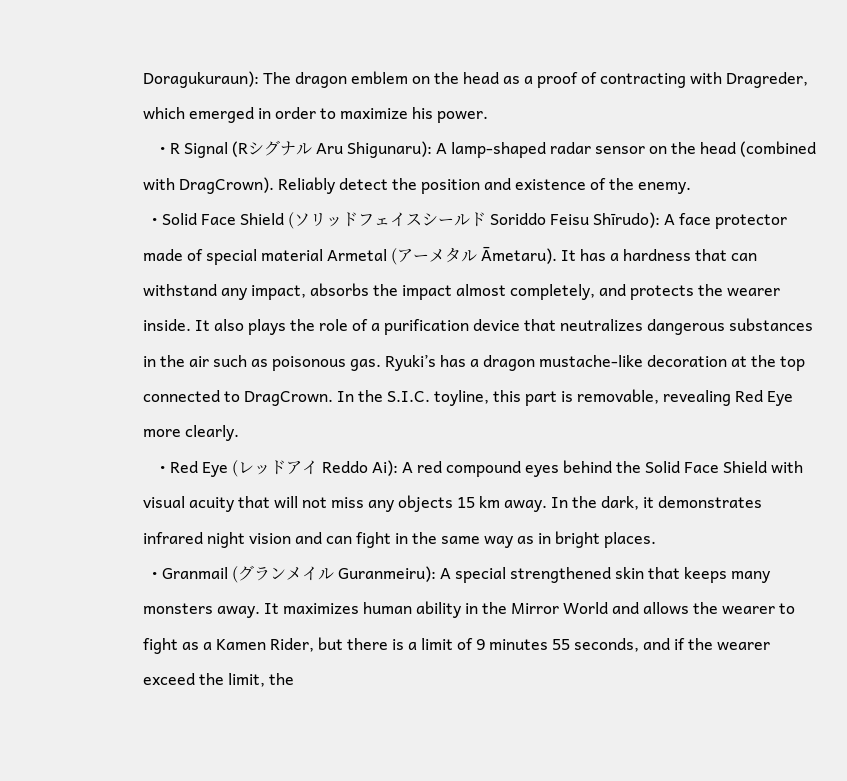Doragukuraun): The dragon emblem on the head as a proof of contracting with Dragreder, which emerged in order to maximize his power.
    • R Signal (Rシグナル Aru Shigunaru): A lamp-shaped radar sensor on the head (combined with DragCrown). Reliably detect the position and existence of the enemy.
  • Solid Face Shield (ソリッドフェイスシールド Soriddo Feisu Shīrudo): A face protector made of special material Armetal (アーメタル Āmetaru). It has a hardness that can withstand any impact, absorbs the impact almost completely, and protects the wearer inside. It also plays the role of a purification device that neutralizes dangerous substances in the air such as poisonous gas. Ryuki’s has a dragon mustache-like decoration at the top connected to DragCrown. In the S.I.C. toyline, this part is removable, revealing Red Eye more clearly.
    • Red Eye (レッドアイ Reddo Ai): A red compound eyes behind the Solid Face Shield with visual acuity that will not miss any objects 15 km away. In the dark, it demonstrates infrared night vision and can fight in the same way as in bright places.
  • Granmail (グランメイル Guranmeiru): A special strengthened skin that keeps many monsters away. It maximizes human ability in the Mirror World and allows the wearer to fight as a Kamen Rider, but there is a limit of 9 minutes 55 seconds, and if the wearer exceed the limit, the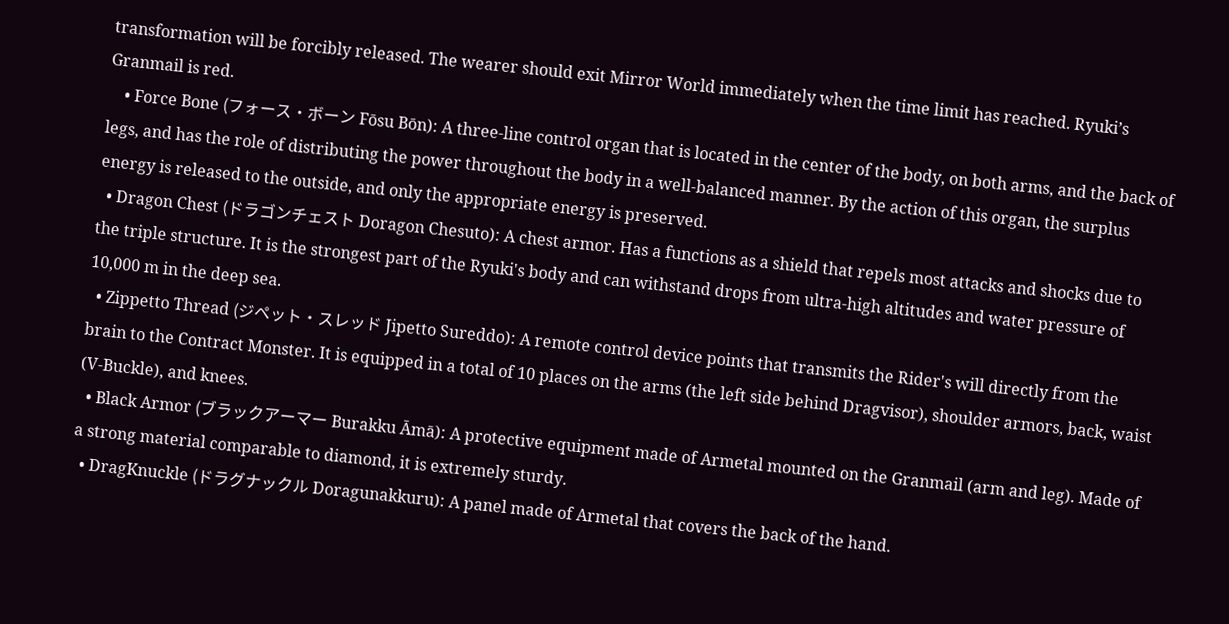transformation will be forcibly released. The wearer should exit Mirror World immediately when the time limit has reached. Ryuki’s Granmail is red.
    • Force Bone (フォース・ボーン Fōsu Bōn): A three-line control organ that is located in the center of the body, on both arms, and the back of legs, and has the role of distributing the power throughout the body in a well-balanced manner. By the action of this organ, the surplus energy is released to the outside, and only the appropriate energy is preserved.
  • Dragon Chest (ドラゴンチェスト Doragon Chesuto): A chest armor. Has a functions as a shield that repels most attacks and shocks due to the triple structure. It is the strongest part of the Ryuki's body and can withstand drops from ultra-high altitudes and water pressure of 10,000 m in the deep sea.
  • Zippetto Thread (ジペット・スレッド Jipetto Sureddo): A remote control device points that transmits the Rider's will directly from the brain to the Contract Monster. It is equipped in a total of 10 places on the arms (the left side behind Dragvisor), shoulder armors, back, waist (V-Buckle), and knees.
  • Black Armor (ブラックアーマー Burakku Āmā): A protective equipment made of Armetal mounted on the Granmail (arm and leg). Made of a strong material comparable to diamond, it is extremely sturdy.
  • DragKnuckle (ドラグナックル Doragunakkuru): A panel made of Armetal that covers the back of the hand.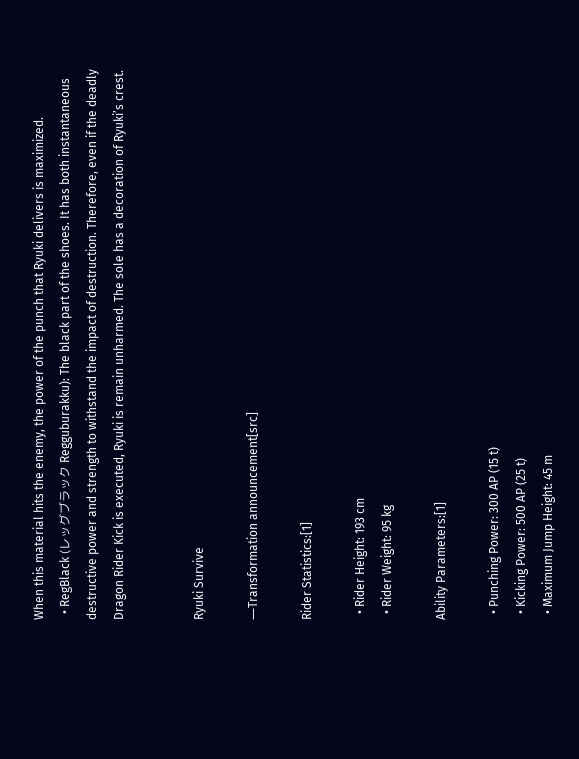When this material hits the enemy, the power of the punch that Ryuki delivers is maximized.
  • RegBlack (レッグブラック Regguburakku): The black part of the shoes. It has both instantaneous destructive power and strength to withstand the impact of destruction. Therefore, even if the deadly Dragon Rider Kick is executed, Ryuki is remain unharmed. The sole has a decoration of Ryuki’s crest.


Ryuki Survive

―Transformation announcement[src]

Rider Statistics:[1]

  • Rider Height: 193 cm
  • Rider Weight: 95 kg

Ability Parameters:[1]

  • Punching Power: 300 AP (15 t)
  • Kicking Power: 500 AP (25 t)
  • Maximum Jump Height: 45 m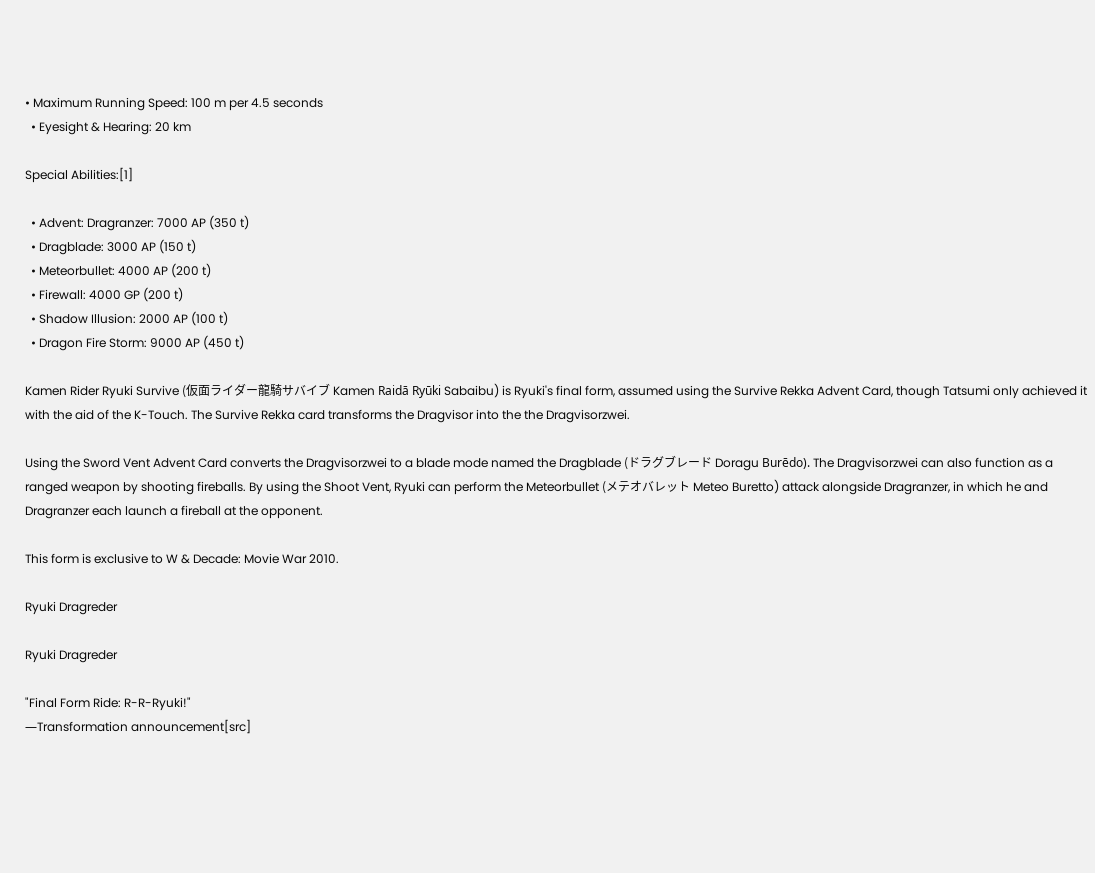• Maximum Running Speed: 100 m per 4.5 seconds
  • Eyesight & Hearing: 20 km

Special Abilities:[1]

  • Advent: Dragranzer: 7000 AP (350 t)
  • Dragblade: 3000 AP (150 t)
  • Meteorbullet: 4000 AP (200 t)
  • Firewall: 4000 GP (200 t)
  • Shadow Illusion: 2000 AP (100 t)
  • Dragon Fire Storm: 9000 AP (450 t)

Kamen Rider Ryuki Survive (仮面ライダー龍騎サバイブ Kamen Raidā Ryūki Sabaibu) is Ryuki's final form, assumed using the Survive Rekka Advent Card, though Tatsumi only achieved it with the aid of the K-Touch. The Survive Rekka card transforms the Dragvisor into the the Dragvisorzwei.

Using the Sword Vent Advent Card converts the Dragvisorzwei to a blade mode named the Dragblade (ドラグブレード Doragu Burēdo). The Dragvisorzwei can also function as a ranged weapon by shooting fireballs. By using the Shoot Vent, Ryuki can perform the Meteorbullet (メテオバレット Meteo Buretto) attack alongside Dragranzer, in which he and Dragranzer each launch a fireball at the opponent.

This form is exclusive to W & Decade: Movie War 2010.

Ryuki Dragreder

Ryuki Dragreder

"Final Form Ride: R-R-Ryuki!"
―Transformation announcement[src]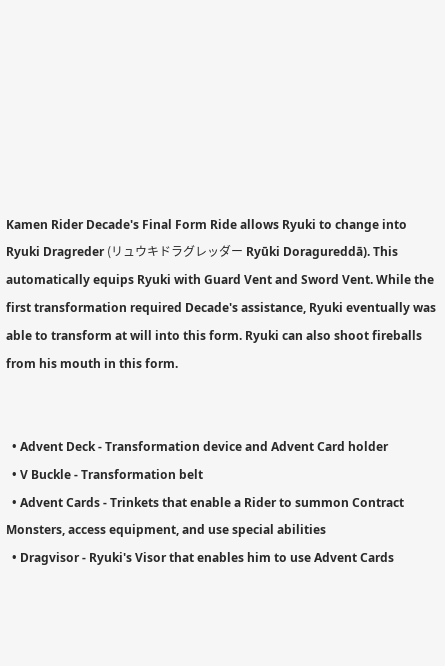Kamen Rider Decade's Final Form Ride allows Ryuki to change into Ryuki Dragreder (リュウキドラグレッダー Ryūki Doragureddā). This automatically equips Ryuki with Guard Vent and Sword Vent. While the first transformation required Decade's assistance, Ryuki eventually was able to transform at will into this form. Ryuki can also shoot fireballs from his mouth in this form.


  • Advent Deck - Transformation device and Advent Card holder
  • V Buckle - Transformation belt
  • Advent Cards - Trinkets that enable a Rider to summon Contract Monsters, access equipment, and use special abilities
  • Dragvisor - Ryuki's Visor that enables him to use Advent Cards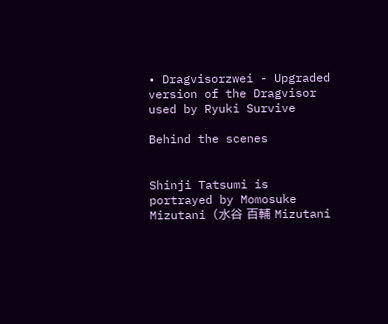• Dragvisorzwei - Upgraded version of the Dragvisor used by Ryuki Survive

Behind the scenes


Shinji Tatsumi is portrayed by Momosuke Mizutani (水谷 百輔 Mizutani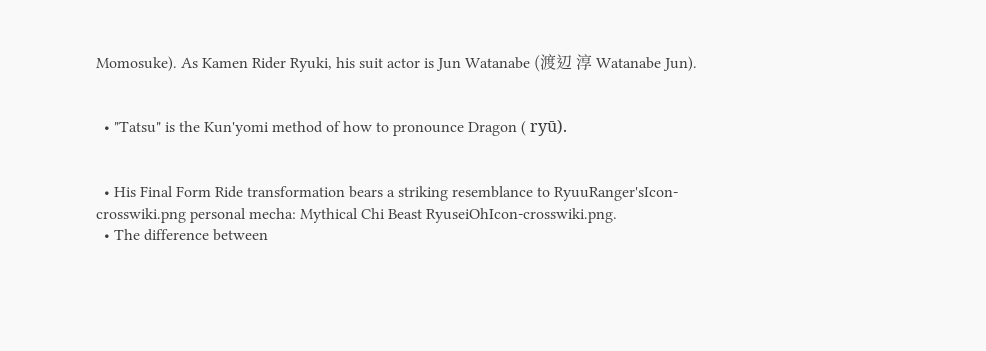Momosuke). As Kamen Rider Ryuki, his suit actor is Jun Watanabe (渡辺 淳 Watanabe Jun).


  • "Tatsu" is the Kun'yomi method of how to pronounce Dragon ( ryū).


  • His Final Form Ride transformation bears a striking resemblance to RyuuRanger'sIcon-crosswiki.png personal mecha: Mythical Chi Beast RyuseiOhIcon-crosswiki.png.
  • The difference between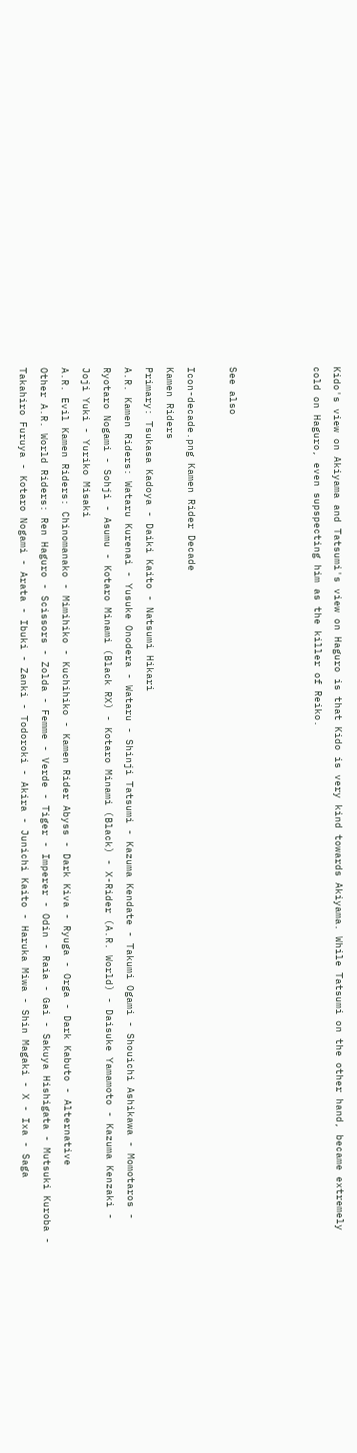Kido's view on Akiyama and Tatsumi's view on Haguro is that Kido is very kind towards Akiyama. While Tatsumi on the other hand, became extremely cold on Haguro, even supspecting him as the killer of Reiko.



See also

Icon-decade.png Kamen Rider Decade
Kamen Riders
Primary: Tsukasa Kadoya - Daiki Kaito - Natsumi Hikari
A.R. Kamen Riders: Wataru Kurenai - Yusuke Onodera - Wataru - Shinji Tatsumi - Kazuma Kendate - Takumi Ogami - Shouichi Ashikawa - Momotaros - Ryotaro Nogami - Sohji - Asumu - Kotaro Minami (Black RX) - Kotaro Minami (Black) - X-Rider (A.R. World) - Daisuke Yamamoto - Kazuma Kenzaki - Joji Yuki - Yuriko Misaki
A.R. Evil Kamen Riders: Chinomanako - Mimihiko - Kuchihiko - Kamen Rider Abyss - Dark Kiva - Ryuga - Orga - Dark Kabuto - Alternative
Other A.R. World Riders: Ren Haguro - Scissors - Zolda - Femme - Verde - Tiger - Imperer - Odin - Raia - Gai - Sakuya Hishigata - Mutsuki Kuroba - Takahiro Furuya - Kotaro Nogami - Arata - Ibuki - Zanki - Todoroki - Akira - Junichi Kaito - Haruka Miwa - Shin Magaki - X - Ixa - Saga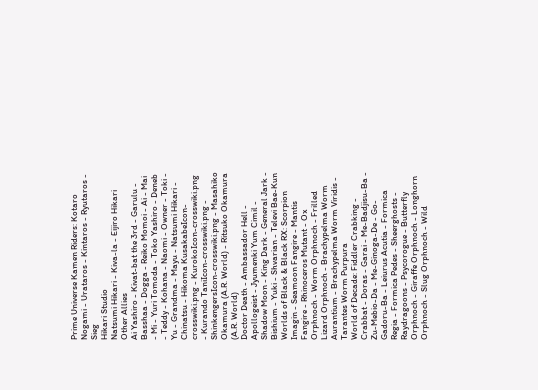Prime Universe Kamen Riders: Kotaro Nogami - Urataros - Kintaros - Ryutaros - Sieg
Hikari Studio
Natsumi Hikari - Kiva-la - Eijiro Hikari
Other Allies
Ai Yashiro - Kivat-bat the 3rd - Garulu - Basshaa - Dogga - Reiko Momoi - Ai - Mai - Mi - Yuri Tomoda - Toko Yashiro - Deneb - Teddy - Kohana - Naomi - Owner - Toki - Yu - Grandma - Mayu - Natsumi Hikari - Chinatsu - Hikoma KusakabeIcon-crosswiki.png - KurokoIcon-crosswiki.png - Kurando TaniIcon-crosswiki.png - ShinkengersIcon-crosswiki.png - Masahiko Okamura (A.R. World) - Ritsuko Okamura (A.R. World)
Doctor Death - Ambassador Hell - Apollogeist - Jyumenki Yum Cimil - Shadow Moon - King Dark - General Jark - Bishium - Yuki - Shvarian - Televi Bae-Kun
Worlds of Black & Black RX: Scorpion Imagin - Seamoon Fangire - Mantis Fangire - Rhinoceros Mutant - Ox Orphnoch - Worm Orphnoch - Frilled Lizard Orphnoch - Brachypelma Worm Aurantium - Brachypelma Worm Viridis - Tarantes Worm Purpura
World of Decade: Fiddler Crabking - Crabbat - Doras - Garai - Me-Badjisu-Ba - Zu-Mebio-Da - Me-Ginoga-De - Go-Gadoru-Ba - Leiurus Acutia - Formica Regia - Formica Pedes - Sheerghosts - Raydragoons - Psycorogue - Butterfly Orphnoch - Giraffe Orphnoch - Longhorn Orphnoch - Slug Orphnoch - Wild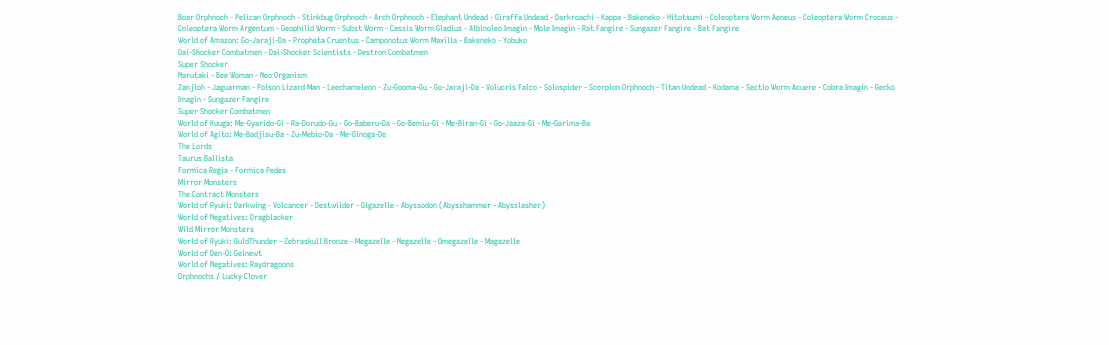Boar Orphnoch - Pelican Orphnoch - Stinkbug Orphnoch - Arch Orphnoch - Elephant Undead - Giraffa Undead - Darkroachi - Kappa - Bakeneko - Hitotsumi - Coleoptera Worm Aeneus - Coleoptera Worm Croceus - Coleoptera Worm Argentum - Geophilid Worm - Subst Worm - Cassis Worm Gladius - Albinoleo Imagin - Mole Imagin - Rat Fangire - Sungazer Fangire - Bat Fangire
World of Amazon: Go-Jaraji-Da - Propheta Cruentus - Camponotus Worm Maxilla - Bakeneko - Yobuko
Dai-Shocker Combatmen - Dai-Shocker Scientists - Destron Combatmen
Super Shocker
Narutaki - Bee Woman - Neo Organism
Zanjioh - Jaguarman - Poison Lizard Man - Leechameleon - Zu-Gooma-Gu - Go-Jaraji-Da - Volucris Falco - Solospider - Scorpion Orphnoch - Titan Undead - Kodama - Sectio Worm Acuere - Cobra Imagin - Gecko Imagin - Sungazer Fangire
Super Shocker Combatmen
World of Kuuga: Me-Gyarido-Gi - Ra-Dorudo-Gu - Go-Baberu-Da - Go-Bemiu-Gi - Me-Biran-Gi - Go-Jaaza-Gi - Me-Garima-Ba
World of Agito: Me-Badjisu-Ba - Zu-Mebio-Da - Me-Ginoga-De
The Lords
Taurus Ballista
Formica Regia - Formica Pedes
Mirror Monsters
The Contract Monsters
World of Ryuki: Darkwing - Volcancer - Destwilder - Gigazelle - Abyssodon (Abysshammer - Abysslasher)
World of Negatives: Dragblacker
Wild Mirror Monsters
World of Ryuki: GuldThunder - Zebraskull Bronze - Megazelle - Negazelle - Omegazelle - Magazelle
World of Den-O: Gelnewt
World of Negatives: Raydragoons
Orphnochs / Lucky Clover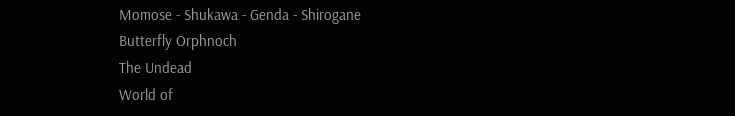Momose - Shukawa - Genda - Shirogane
Butterfly Orphnoch
The Undead
World of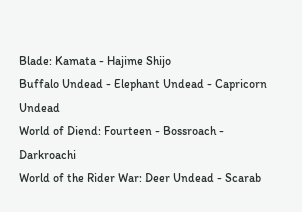Blade: Kamata - Hajime Shijo
Buffalo Undead - Elephant Undead - Capricorn Undead
World of Diend: Fourteen - Bossroach - Darkroachi
World of the Rider War: Deer Undead - Scarab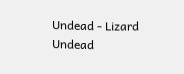Undead - Lizard Undead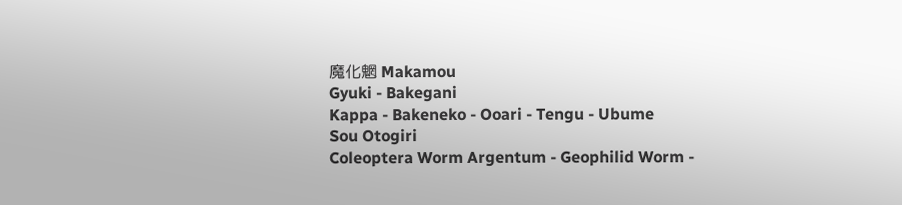魔化魍 Makamou
Gyuki - Bakegani
Kappa - Bakeneko - Ooari - Tengu - Ubume
Sou Otogiri
Coleoptera Worm Argentum - Geophilid Worm -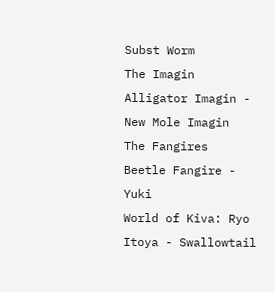Subst Worm
The Imagin
Alligator Imagin - New Mole Imagin
The Fangires
Beetle Fangire - Yuki
World of Kiva: Ryo Itoya - Swallowtail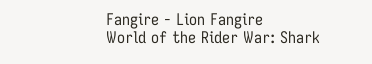Fangire - Lion Fangire
World of the Rider War: Shark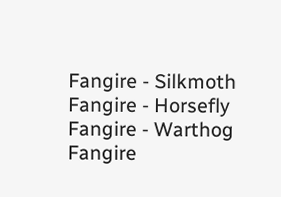Fangire - Silkmoth Fangire - Horsefly Fangire - Warthog Fangire